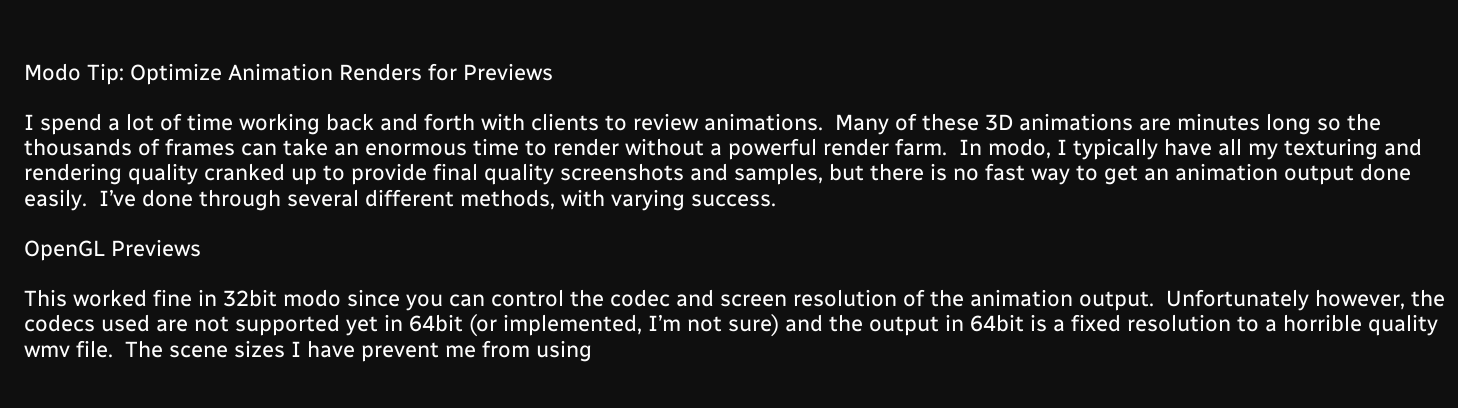Modo Tip: Optimize Animation Renders for Previews

I spend a lot of time working back and forth with clients to review animations.  Many of these 3D animations are minutes long so the thousands of frames can take an enormous time to render without a powerful render farm.  In modo, I typically have all my texturing and rendering quality cranked up to provide final quality screenshots and samples, but there is no fast way to get an animation output done easily.  I’ve done through several different methods, with varying success.

OpenGL Previews

This worked fine in 32bit modo since you can control the codec and screen resolution of the animation output.  Unfortunately however, the codecs used are not supported yet in 64bit (or implemented, I’m not sure) and the output in 64bit is a fixed resolution to a horrible quality wmv file.  The scene sizes I have prevent me from using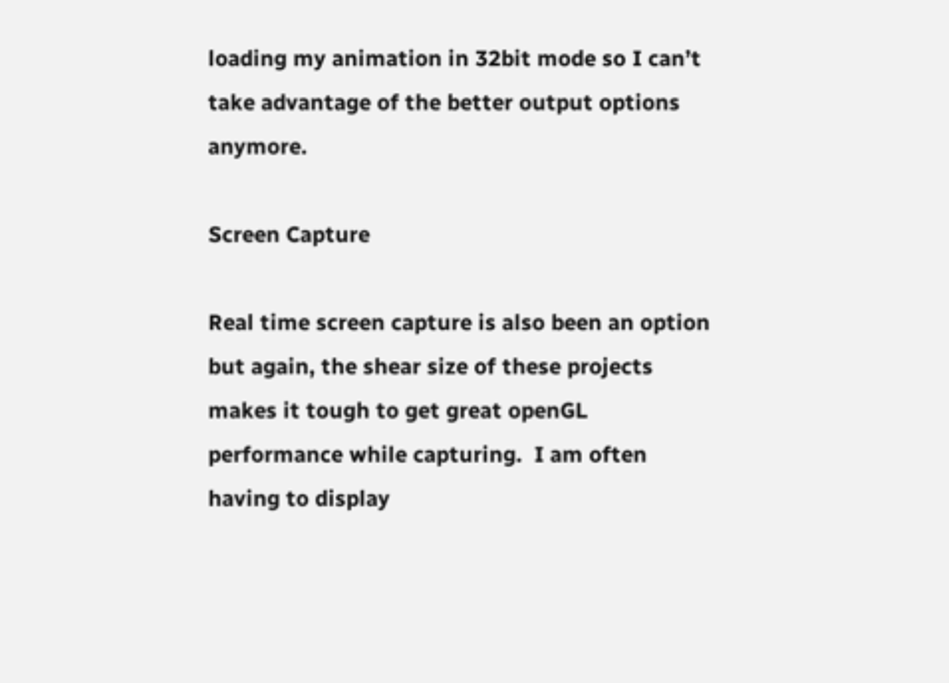loading my animation in 32bit mode so I can’t take advantage of the better output options anymore.

Screen Capture

Real time screen capture is also been an option but again, the shear size of these projects makes it tough to get great openGL performance while capturing.  I am often having to display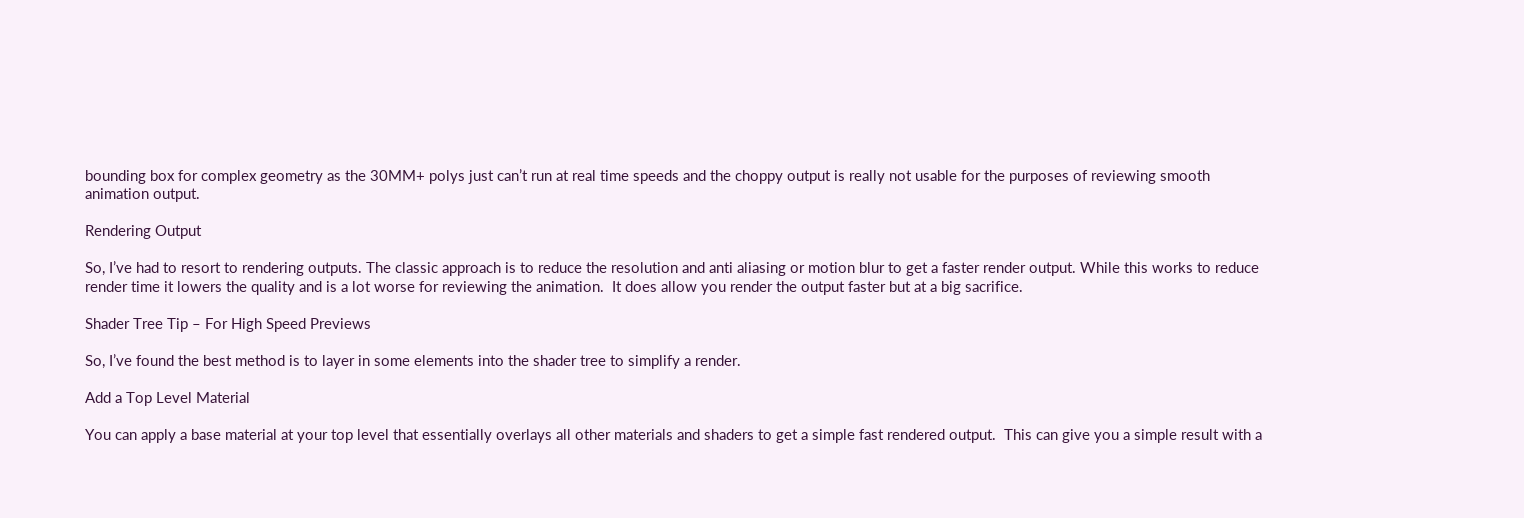bounding box for complex geometry as the 30MM+ polys just can’t run at real time speeds and the choppy output is really not usable for the purposes of reviewing smooth animation output.

Rendering Output

So, I’ve had to resort to rendering outputs. The classic approach is to reduce the resolution and anti aliasing or motion blur to get a faster render output. While this works to reduce render time it lowers the quality and is a lot worse for reviewing the animation.  It does allow you render the output faster but at a big sacrifice.

Shader Tree Tip – For High Speed Previews

So, I’ve found the best method is to layer in some elements into the shader tree to simplify a render.

Add a Top Level Material

You can apply a base material at your top level that essentially overlays all other materials and shaders to get a simple fast rendered output.  This can give you a simple result with a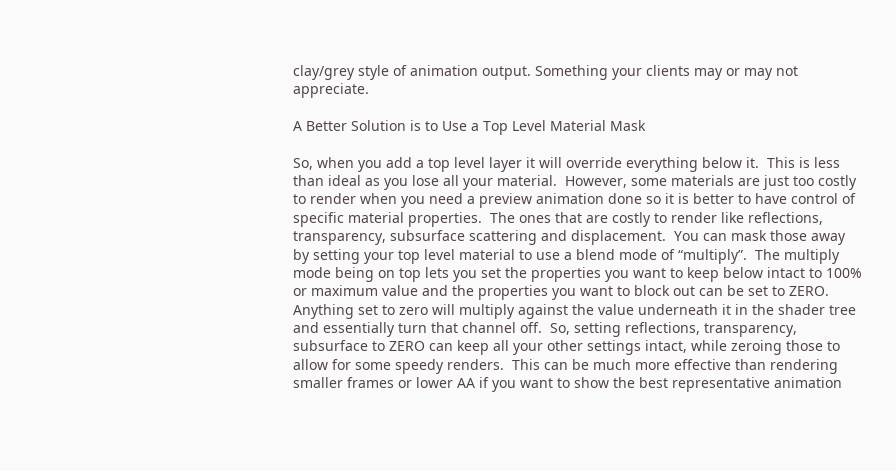clay/grey style of animation output. Something your clients may or may not appreciate.

A Better Solution is to Use a Top Level Material Mask

So, when you add a top level layer it will override everything below it.  This is less than ideal as you lose all your material.  However, some materials are just too costly to render when you need a preview animation done so it is better to have control of specific material properties.  The ones that are costly to render like reflections, transparency, subsurface scattering and displacement.  You can mask those away by setting your top level material to use a blend mode of “multiply”.  The multiply mode being on top lets you set the properties you want to keep below intact to 100% or maximum value and the properties you want to block out can be set to ZERO.  Anything set to zero will multiply against the value underneath it in the shader tree and essentially turn that channel off.  So, setting reflections, transparency, subsurface to ZERO can keep all your other settings intact, while zeroing those to allow for some speedy renders.  This can be much more effective than rendering smaller frames or lower AA if you want to show the best representative animation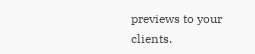previews to your clients.